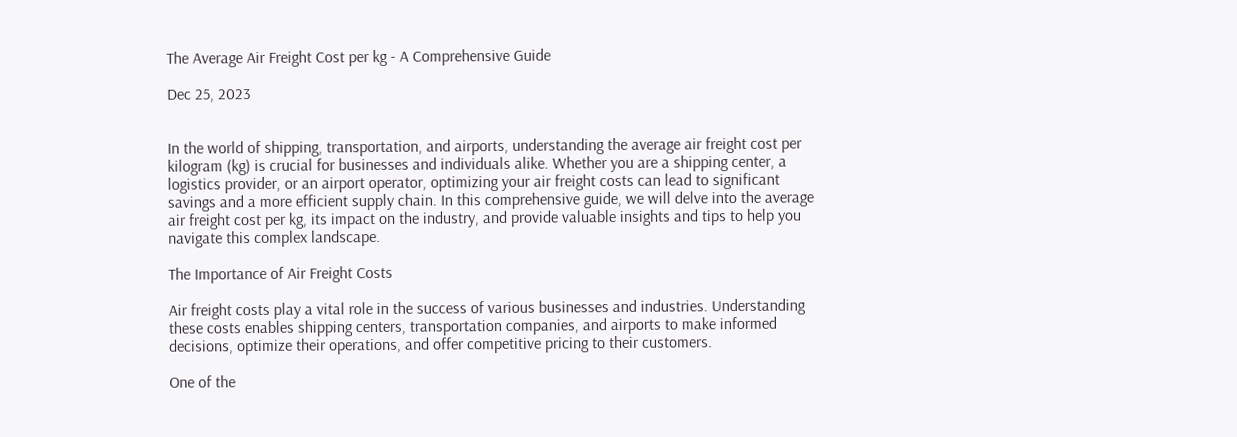The Average Air Freight Cost per kg - A Comprehensive Guide

Dec 25, 2023


In the world of shipping, transportation, and airports, understanding the average air freight cost per kilogram (kg) is crucial for businesses and individuals alike. Whether you are a shipping center, a logistics provider, or an airport operator, optimizing your air freight costs can lead to significant savings and a more efficient supply chain. In this comprehensive guide, we will delve into the average air freight cost per kg, its impact on the industry, and provide valuable insights and tips to help you navigate this complex landscape.

The Importance of Air Freight Costs

Air freight costs play a vital role in the success of various businesses and industries. Understanding these costs enables shipping centers, transportation companies, and airports to make informed decisions, optimize their operations, and offer competitive pricing to their customers.

One of the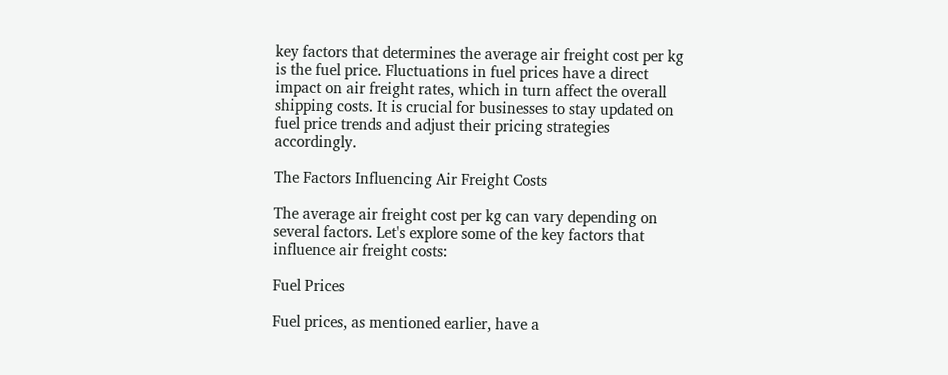key factors that determines the average air freight cost per kg is the fuel price. Fluctuations in fuel prices have a direct impact on air freight rates, which in turn affect the overall shipping costs. It is crucial for businesses to stay updated on fuel price trends and adjust their pricing strategies accordingly.

The Factors Influencing Air Freight Costs

The average air freight cost per kg can vary depending on several factors. Let's explore some of the key factors that influence air freight costs:

Fuel Prices

Fuel prices, as mentioned earlier, have a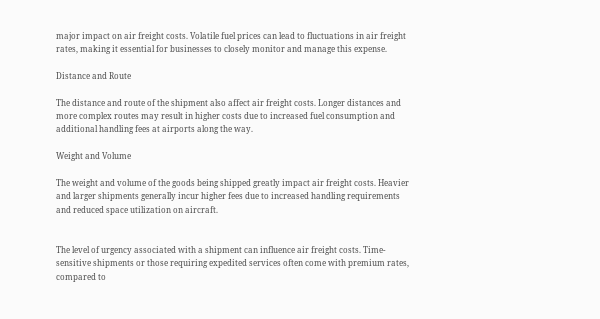major impact on air freight costs. Volatile fuel prices can lead to fluctuations in air freight rates, making it essential for businesses to closely monitor and manage this expense.

Distance and Route

The distance and route of the shipment also affect air freight costs. Longer distances and more complex routes may result in higher costs due to increased fuel consumption and additional handling fees at airports along the way.

Weight and Volume

The weight and volume of the goods being shipped greatly impact air freight costs. Heavier and larger shipments generally incur higher fees due to increased handling requirements and reduced space utilization on aircraft.


The level of urgency associated with a shipment can influence air freight costs. Time-sensitive shipments or those requiring expedited services often come with premium rates, compared to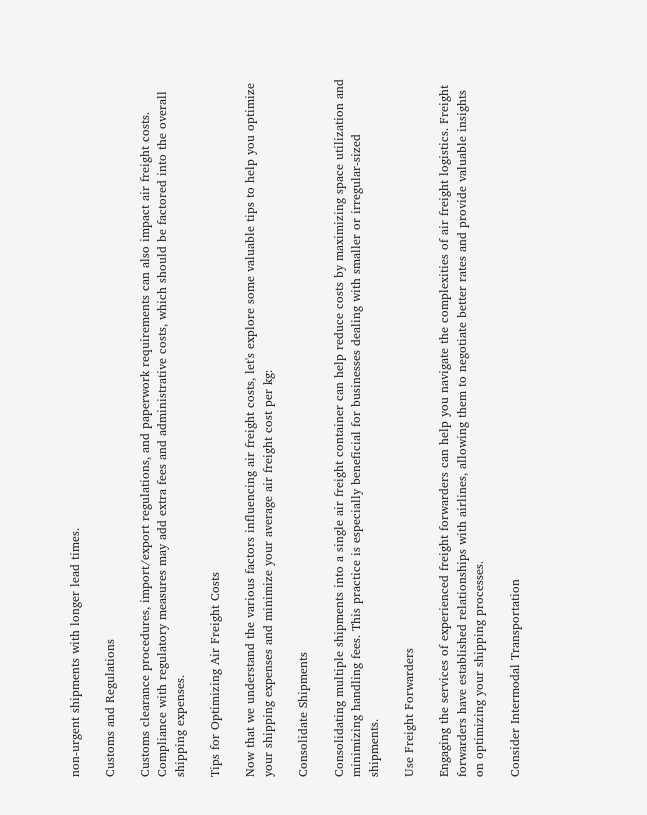non-urgent shipments with longer lead times.

Customs and Regulations

Customs clearance procedures, import/export regulations, and paperwork requirements can also impact air freight costs. Compliance with regulatory measures may add extra fees and administrative costs, which should be factored into the overall shipping expenses.

Tips for Optimizing Air Freight Costs

Now that we understand the various factors influencing air freight costs, let's explore some valuable tips to help you optimize your shipping expenses and minimize your average air freight cost per kg:

Consolidate Shipments

Consolidating multiple shipments into a single air freight container can help reduce costs by maximizing space utilization and minimizing handling fees. This practice is especially beneficial for businesses dealing with smaller or irregular-sized shipments.

Use Freight Forwarders

Engaging the services of experienced freight forwarders can help you navigate the complexities of air freight logistics. Freight forwarders have established relationships with airlines, allowing them to negotiate better rates and provide valuable insights on optimizing your shipping processes.

Consider Intermodal Transportation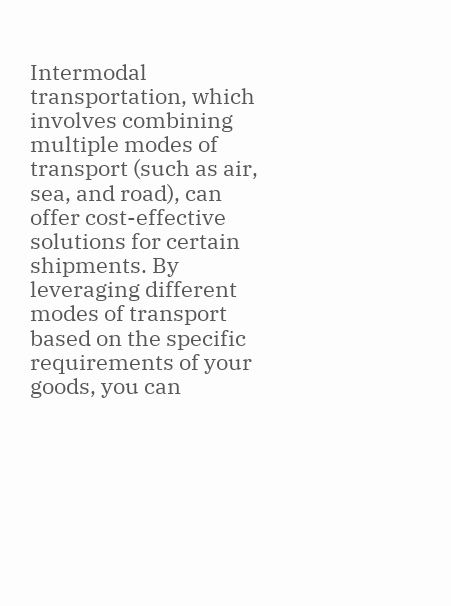Intermodal transportation, which involves combining multiple modes of transport (such as air, sea, and road), can offer cost-effective solutions for certain shipments. By leveraging different modes of transport based on the specific requirements of your goods, you can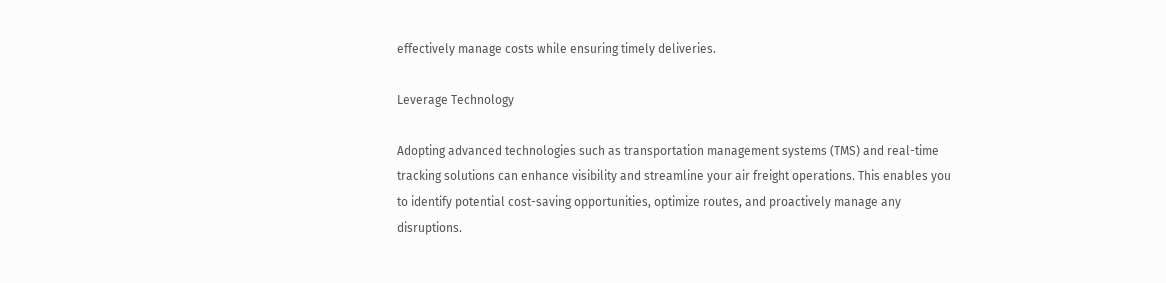effectively manage costs while ensuring timely deliveries.

Leverage Technology

Adopting advanced technologies such as transportation management systems (TMS) and real-time tracking solutions can enhance visibility and streamline your air freight operations. This enables you to identify potential cost-saving opportunities, optimize routes, and proactively manage any disruptions.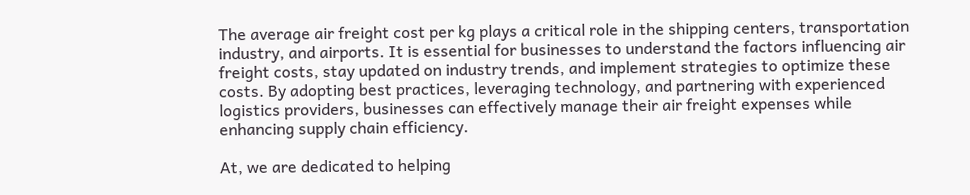The average air freight cost per kg plays a critical role in the shipping centers, transportation industry, and airports. It is essential for businesses to understand the factors influencing air freight costs, stay updated on industry trends, and implement strategies to optimize these costs. By adopting best practices, leveraging technology, and partnering with experienced logistics providers, businesses can effectively manage their air freight expenses while enhancing supply chain efficiency.

At, we are dedicated to helping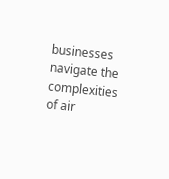businesses navigate the complexities of air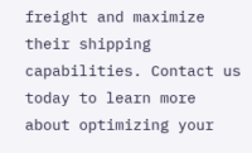freight and maximize their shipping capabilities. Contact us today to learn more about optimizing your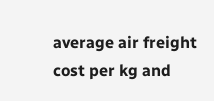average air freight cost per kg and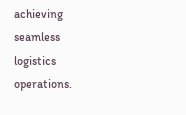achieving seamless logistics operations.